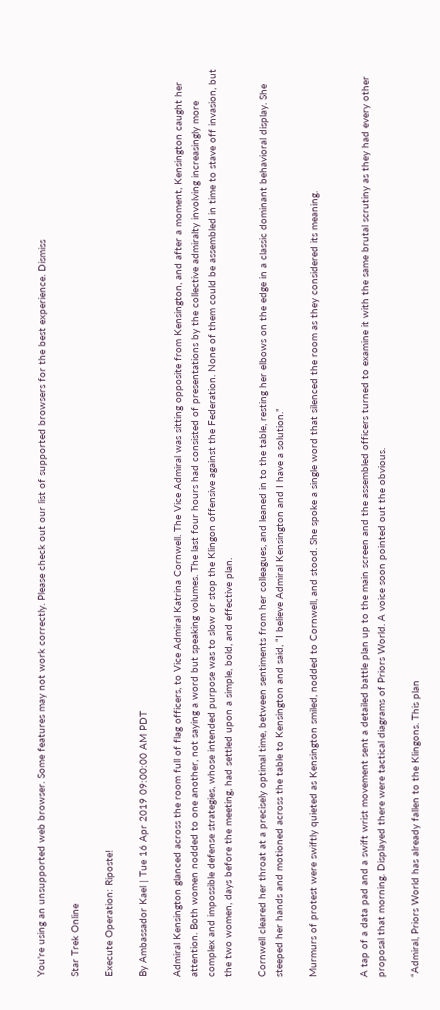You're using an unsupported web browser. Some features may not work correctly. Please check out our list of supported browsers for the best experience. Dismiss

Star Trek Online

Execute Operation: Riposte!

By Ambassador Kael | Tue 16 Apr 2019 09:00:00 AM PDT

Admiral Kensington glanced across the room full of flag officers, to Vice Admiral Katrina Cornwell. The Vice Admiral was sitting opposite from Kensington, and after a moment, Kensington caught her attention. Both women nodded to one another, not saying a word but speaking volumes. The last four hours had consisted of presentations by the collective admiralty involving increasingly more complex and impossible defense strategies, whose intended purpose was to slow or stop the Klingon offensive against the Federation. None of them could be assembled in time to stave off invasion, but the two women, days before the meeting, had settled upon a simple, bold, and effective plan.

Cornwell cleared her throat at a precisely optimal time, between sentiments from her colleagues, and leaned in to the table, resting her elbows on the edge in a classic dominant behavioral display. She steeped her hands and motioned across the table to Kensington and said, “I believe Admiral Kensington and I have a solution.”

Murmurs of protest were swiftly quieted as Kensington smiled, nodded to Cornwell, and stood. She spoke a single word that silenced the room as they considered its meaning.


A tap of a data pad and a swift wrist movement sent a detailed battle plan up to the main screen and the assembled officers turned to examine it with the same brutal scrutiny as they had every other proposal that morning. Displayed there were tactical diagrams of Priors World. A voice soon pointed out the obvious.

“Admiral, Priors World has already fallen to the Klingons. This plan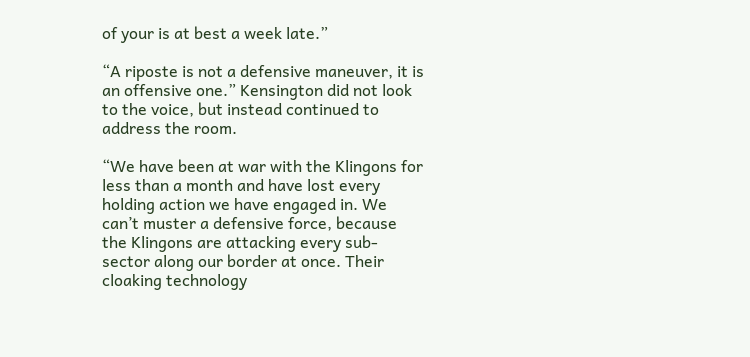of your is at best a week late.”

“A riposte is not a defensive maneuver, it is an offensive one.” Kensington did not look to the voice, but instead continued to address the room.

“We have been at war with the Klingons for less than a month and have lost every holding action we have engaged in. We can’t muster a defensive force, because the Klingons are attacking every sub-sector along our border at once. Their cloaking technology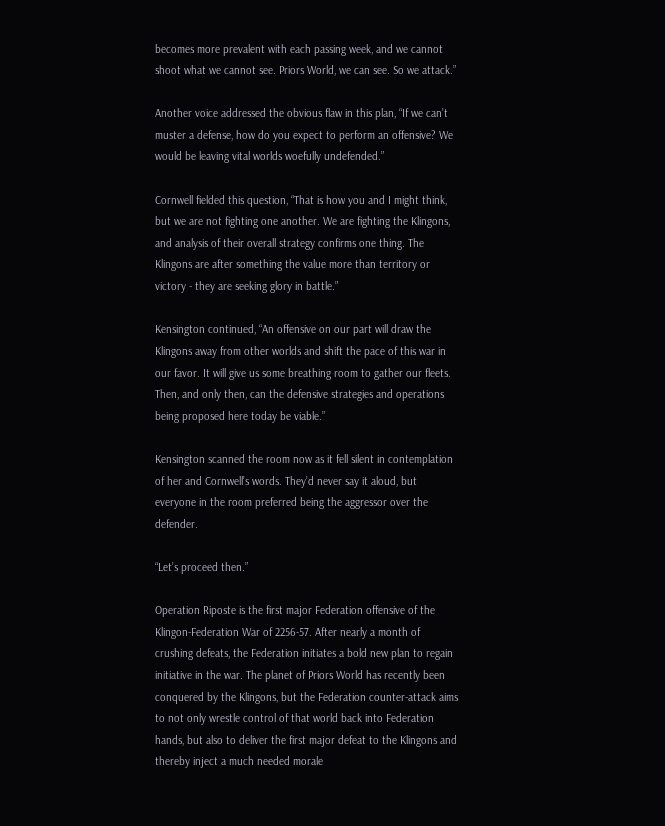becomes more prevalent with each passing week, and we cannot shoot what we cannot see. Priors World, we can see. So we attack.”

Another voice addressed the obvious flaw in this plan, “If we can’t muster a defense, how do you expect to perform an offensive? We would be leaving vital worlds woefully undefended.”

Cornwell fielded this question, “That is how you and I might think, but we are not fighting one another. We are fighting the Klingons, and analysis of their overall strategy confirms one thing. The Klingons are after something the value more than territory or victory - they are seeking glory in battle.”

Kensington continued, “An offensive on our part will draw the Klingons away from other worlds and shift the pace of this war in our favor. It will give us some breathing room to gather our fleets. Then, and only then, can the defensive strategies and operations being proposed here today be viable.”

Kensington scanned the room now as it fell silent in contemplation of her and Cornwell’s words. They’d never say it aloud, but everyone in the room preferred being the aggressor over the defender.

“Let’s proceed then.”

Operation Riposte is the first major Federation offensive of the Klingon-Federation War of 2256-57. After nearly a month of crushing defeats, the Federation initiates a bold new plan to regain initiative in the war. The planet of Priors World has recently been conquered by the Klingons, but the Federation counter-attack aims to not only wrestle control of that world back into Federation hands, but also to deliver the first major defeat to the Klingons and thereby inject a much needed morale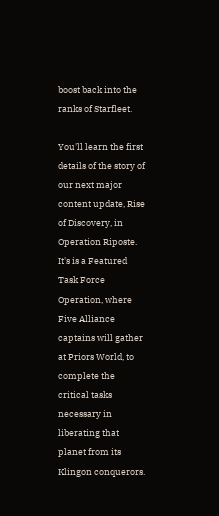boost back into the ranks of Starfleet.

You'll learn the first details of the story of our next major content update, Rise of Discovery, in Operation Riposte. It's is a Featured Task Force Operation, where Five Alliance captains will gather at Priors World, to complete the critical tasks necessary in liberating that planet from its Klingon conquerors.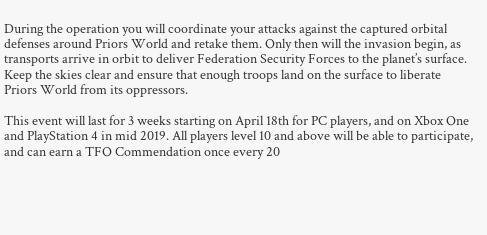During the operation you will coordinate your attacks against the captured orbital defenses around Priors World and retake them. Only then will the invasion begin, as transports arrive in orbit to deliver Federation Security Forces to the planet’s surface. Keep the skies clear and ensure that enough troops land on the surface to liberate Priors World from its oppressors.

This event will last for 3 weeks starting on April 18th for PC players, and on Xbox One and PlayStation 4 in mid 2019. All players level 10 and above will be able to participate, and can earn a TFO Commendation once every 20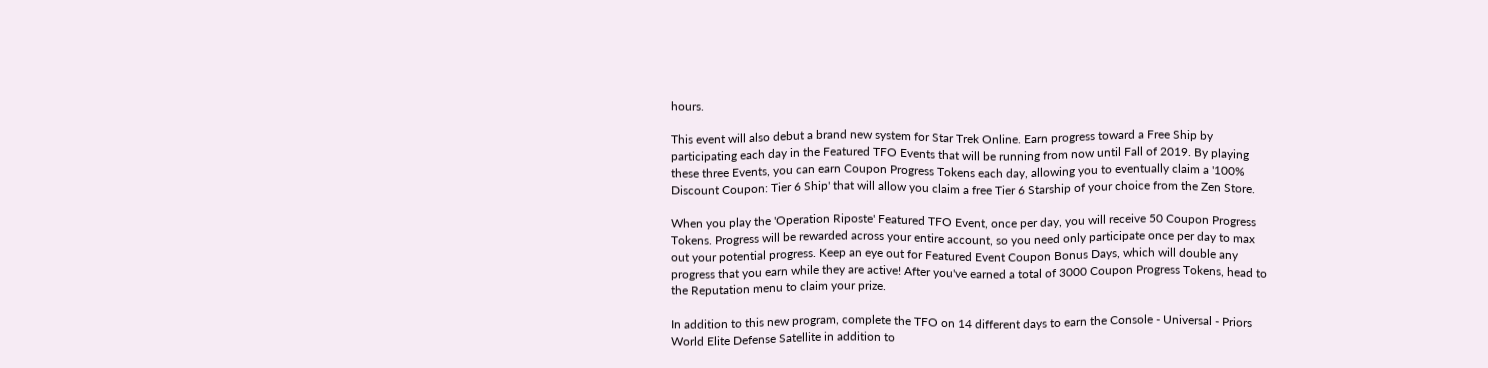hours.

This event will also debut a brand new system for Star Trek Online. Earn progress toward a Free Ship by participating each day in the Featured TFO Events that will be running from now until Fall of 2019. By playing these three Events, you can earn Coupon Progress Tokens each day, allowing you to eventually claim a '100% Discount Coupon: Tier 6 Ship' that will allow you claim a free Tier 6 Starship of your choice from the Zen Store.

When you play the 'Operation Riposte' Featured TFO Event, once per day, you will receive 50 Coupon Progress Tokens. Progress will be rewarded across your entire account, so you need only participate once per day to max out your potential progress. Keep an eye out for Featured Event Coupon Bonus Days, which will double any progress that you earn while they are active! After you've earned a total of 3000 Coupon Progress Tokens, head to the Reputation menu to claim your prize.

In addition to this new program, complete the TFO on 14 different days to earn the Console - Universal - Priors World Elite Defense Satellite in addition to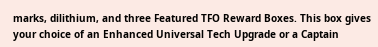marks, dilithium, and three Featured TFO Reward Boxes. This box gives your choice of an Enhanced Universal Tech Upgrade or a Captain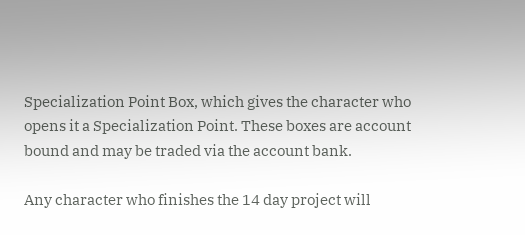Specialization Point Box, which gives the character who opens it a Specialization Point. These boxes are account bound and may be traded via the account bank.

Any character who finishes the 14 day project will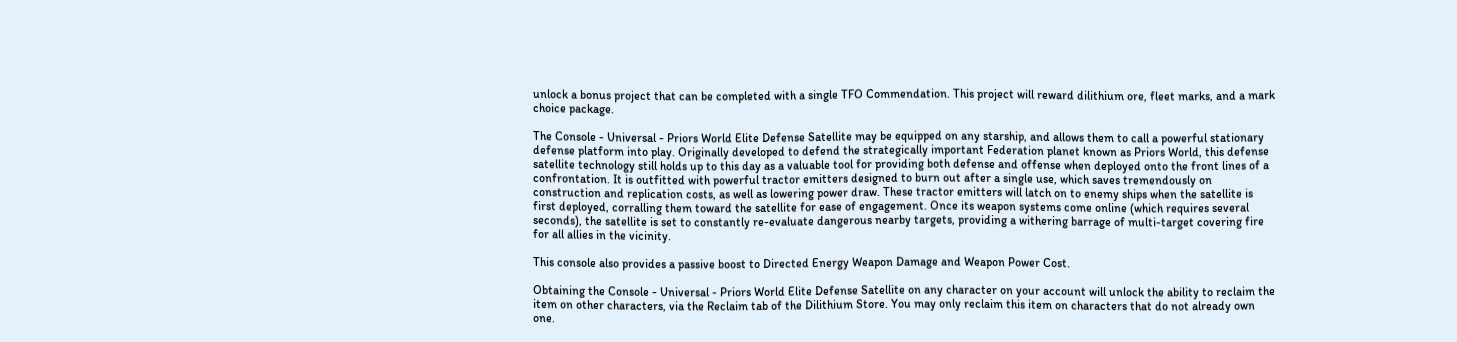unlock a bonus project that can be completed with a single TFO Commendation. This project will reward dilithium ore, fleet marks, and a mark choice package.

The Console - Universal - Priors World Elite Defense Satellite may be equipped on any starship, and allows them to call a powerful stationary defense platform into play. Originally developed to defend the strategically important Federation planet known as Priors World, this defense satellite technology still holds up to this day as a valuable tool for providing both defense and offense when deployed onto the front lines of a confrontation. It is outfitted with powerful tractor emitters designed to burn out after a single use, which saves tremendously on construction and replication costs, as well as lowering power draw. These tractor emitters will latch on to enemy ships when the satellite is first deployed, corralling them toward the satellite for ease of engagement. Once its weapon systems come online (which requires several seconds), the satellite is set to constantly re-evaluate dangerous nearby targets, providing a withering barrage of multi-target covering fire for all allies in the vicinity.

This console also provides a passive boost to Directed Energy Weapon Damage and Weapon Power Cost.

Obtaining the Console - Universal - Priors World Elite Defense Satellite on any character on your account will unlock the ability to reclaim the item on other characters, via the Reclaim tab of the Dilithium Store. You may only reclaim this item on characters that do not already own one.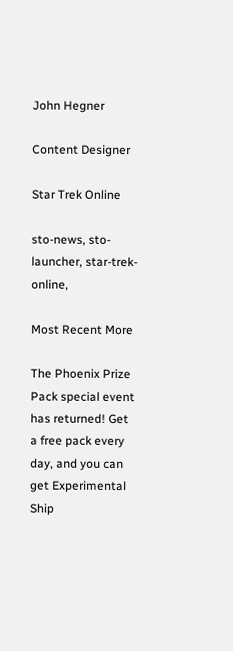John Hegner

Content Designer

Star Trek Online

sto-news, sto-launcher, star-trek-online,

Most Recent More

The Phoenix Prize Pack special event has returned! Get a free pack every day, and you can get Experimental Ship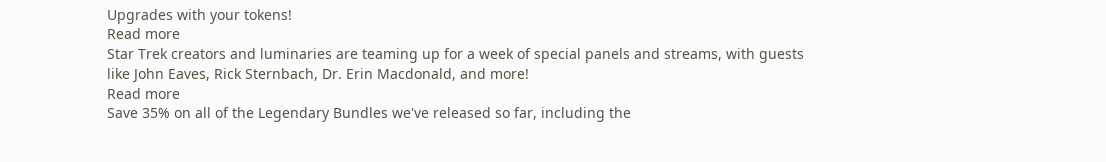Upgrades with your tokens!
Read more
Star Trek creators and luminaries are teaming up for a week of special panels and streams, with guests like John Eaves, Rick Sternbach, Dr. Erin Macdonald, and more!
Read more
Save 35% on all of the Legendary Bundles we've released so far, including the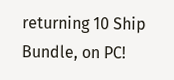returning 10 Ship Bundle, on PC!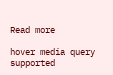Read more

hover media query supported